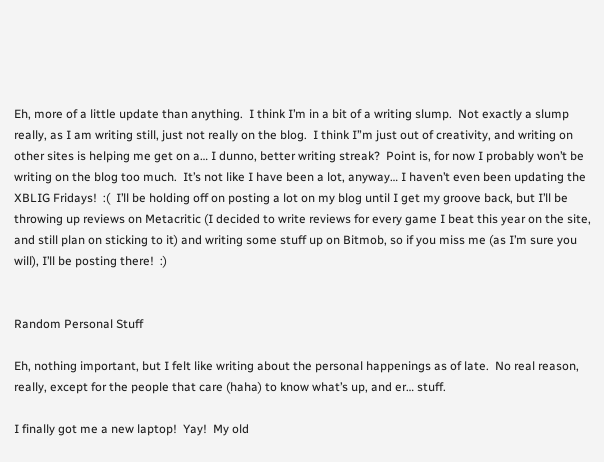Eh, more of a little update than anything.  I think I’m in a bit of a writing slump.  Not exactly a slump really, as I am writing still, just not really on the blog.  I think I”m just out of creativity, and writing on other sites is helping me get on a… I dunno, better writing streak?  Point is, for now I probably won’t be writing on the blog too much.  It’s not like I have been a lot, anyway… I haven’t even been updating the XBLIG Fridays!  :(  I’ll be holding off on posting a lot on my blog until I get my groove back, but I’ll be throwing up reviews on Metacritic (I decided to write reviews for every game I beat this year on the site, and still plan on sticking to it) and writing some stuff up on Bitmob, so if you miss me (as I’m sure you will), I’ll be posting there!  :)


Random Personal Stuff

Eh, nothing important, but I felt like writing about the personal happenings as of late.  No real reason, really, except for the people that care (haha) to know what’s up, and er… stuff.

I finally got me a new laptop!  Yay!  My old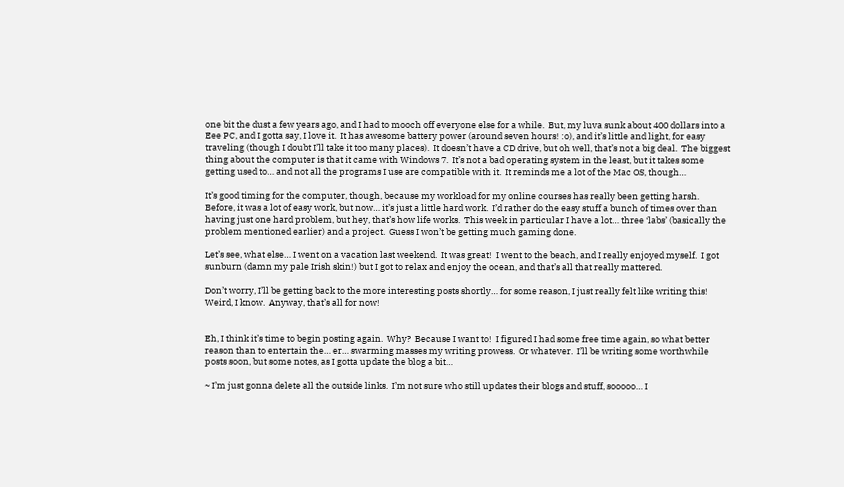one bit the dust a few years ago, and I had to mooch off everyone else for a while.  But, my luva sunk about 400 dollars into a Eee PC, and I gotta say, I love it.  It has awesome battery power (around seven hours! :o), and it’s little and light, for easy traveling (though I doubt I’ll take it too many places).  It doesn’t have a CD drive, but oh well, that’s not a big deal.  The biggest thing about the computer is that it came with Windows 7.  It’s not a bad operating system in the least, but it takes some getting used to… and not all the programs I use are compatible with it.  It reminds me a lot of the Mac OS, though…

It’s good timing for the computer, though, because my workload for my online courses has really been getting harsh.  Before, it was a lot of easy work, but now… it’s just a little hard work.  I’d rather do the easy stuff a bunch of times over than having just one hard problem, but hey, that’s how life works.  This week in particular I have a lot… three ‘labs’ (basically the problem mentioned earlier) and a project.  Guess I won’t be getting much gaming done.

Let’s see, what else… I went on a vacation last weekend.  It was great!  I went to the beach, and I really enjoyed myself.  I got sunburn (damn my pale Irish skin!) but I got to relax and enjoy the ocean, and that’s all that really mattered.

Don’t worry, I’ll be getting back to the more interesting posts shortly… for some reason, I just really felt like writing this!  Weird, I know.  Anyway, that’s all for now!


Eh, I think it’s time to begin posting again.  Why?  Because I want to!  I figured I had some free time again, so what better reason than to entertain the… er… swarming masses my writing prowess.  Or whatever.  I’ll be writing some worthwhile posts soon, but some notes, as I gotta update the blog a bit…

~ I’m just gonna delete all the outside links.  I’m not sure who still updates their blogs and stuff, sooooo… I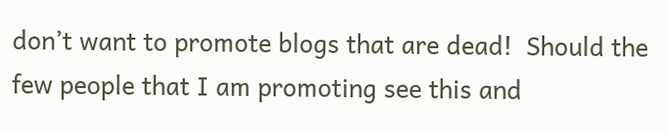don’t want to promote blogs that are dead!  Should the few people that I am promoting see this and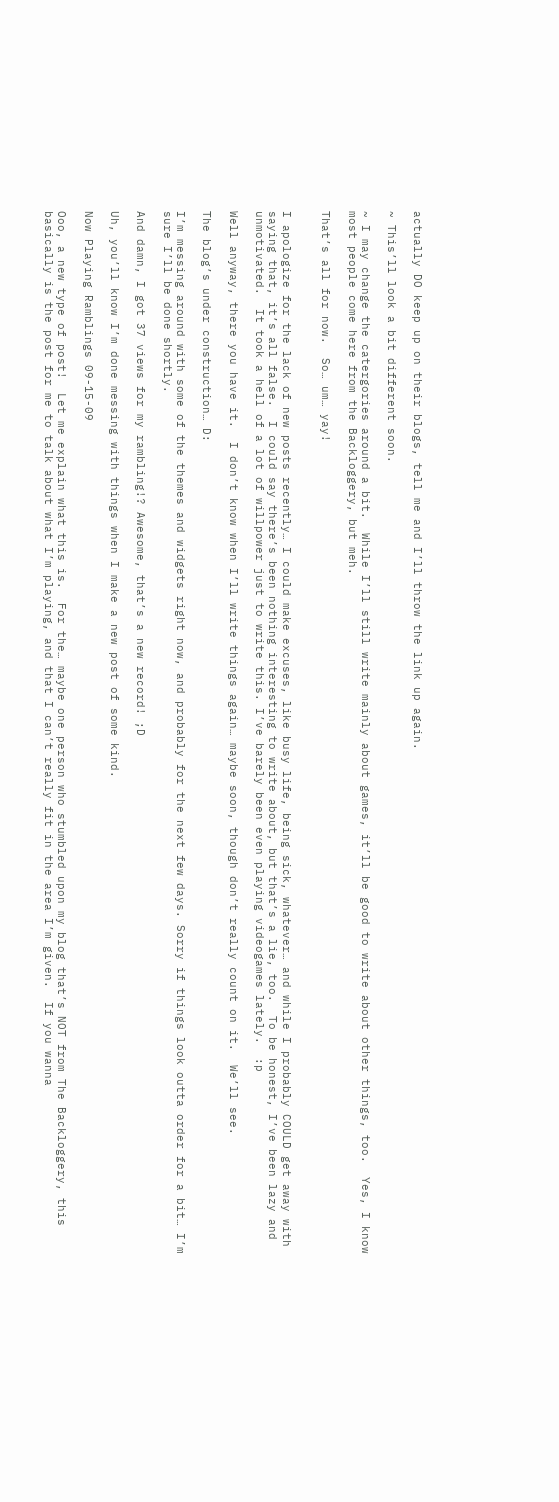actually DO keep up on their blogs, tell me and I’ll throw the link up again.

~ This’ll look a bit different soon.

~ I may change the catergories around a bit.  While I’ll still write mainly about games, it’ll be good to write about other things, too.  Yes, I know most people come here from the Backloggery, but meh.

That’s all for now.  So… um… yay!


I apologize for the lack of new posts recently… I could make excuses, like busy life, being sick, whatever… and while I probably COULD get away with saying that, it’s all false.  I could say there’s been nothing interesting to write about, but that’s a lie, too.  To be honest, I’ve been lazy and unmotivated.  It took a hell of a lot of willpower just to write this. I’ve barely been even playing videogames lately.  :p

Well anyway, there you have it.  I don’t know when I’ll write things again… maybe soon, though don’t really count on it.  We’ll see.

The blog’s under construction… D:

I’m messing around with some of the themes and widgets right now, and probably for the next few days. Sorry if things look outta order for a bit… I’m sure I’ll be done shortly.

And damn, I got 37 views for my rambling!? Awesome, that’s a new record! ;D

Uh, you’ll know I’m done messing with things when I make a new post of some kind.

Now Playing Ramblings 09-15-09

Ooo, a new type of post!  Let me explain what this is.  For the… maybe one person who stumbled upon my blog that’s NOT from The Backloggery, this basically is the post for me to talk about what I’m playing, and that I can’t really fit in the area I’m given.  If you wanna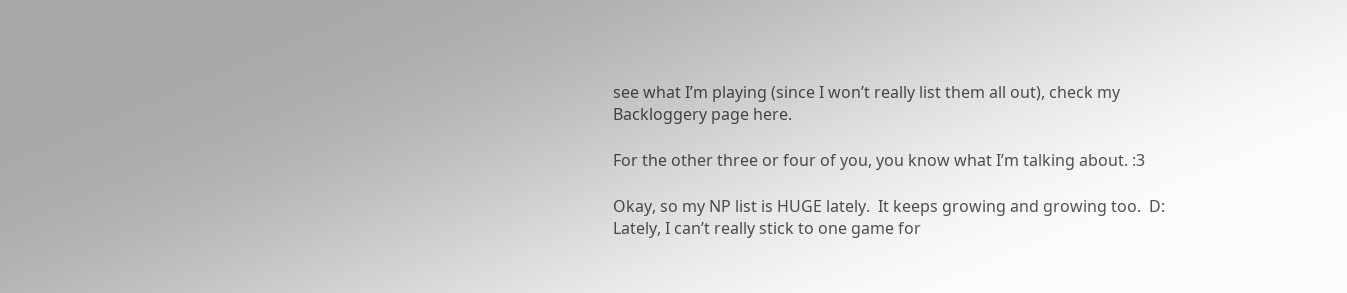see what I’m playing (since I won’t really list them all out), check my Backloggery page here.

For the other three or four of you, you know what I’m talking about. :3

Okay, so my NP list is HUGE lately.  It keeps growing and growing too.  D:  Lately, I can’t really stick to one game for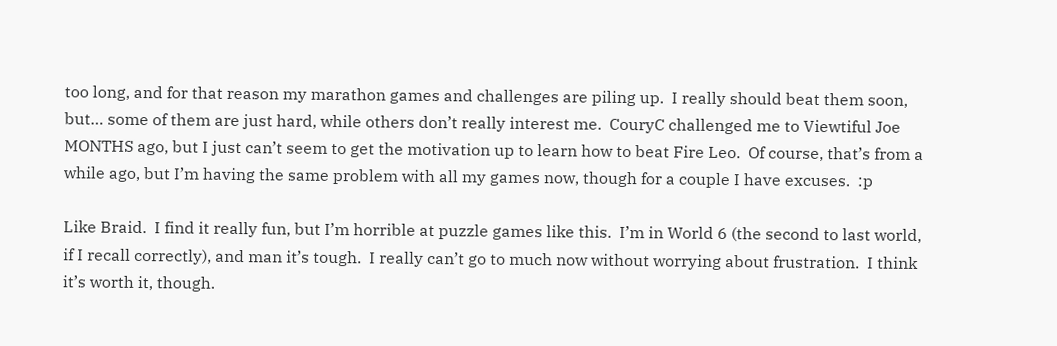too long, and for that reason my marathon games and challenges are piling up.  I really should beat them soon, but… some of them are just hard, while others don’t really interest me.  CouryC challenged me to Viewtiful Joe MONTHS ago, but I just can’t seem to get the motivation up to learn how to beat Fire Leo.  Of course, that’s from a while ago, but I’m having the same problem with all my games now, though for a couple I have excuses.  :p

Like Braid.  I find it really fun, but I’m horrible at puzzle games like this.  I’m in World 6 (the second to last world, if I recall correctly), and man it’s tough.  I really can’t go to much now without worrying about frustration.  I think it’s worth it, though.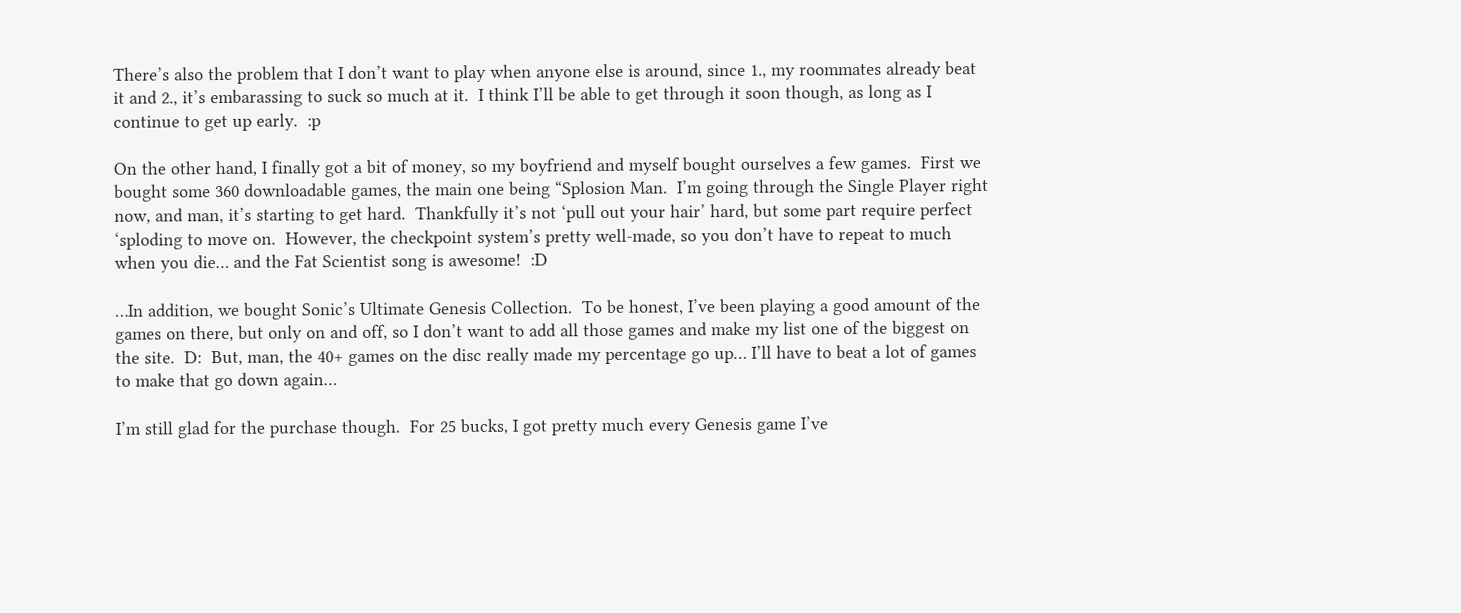There’s also the problem that I don’t want to play when anyone else is around, since 1., my roommates already beat it and 2., it’s embarassing to suck so much at it.  I think I’ll be able to get through it soon though, as long as I continue to get up early.  :p

On the other hand, I finally got a bit of money, so my boyfriend and myself bought ourselves a few games.  First we bought some 360 downloadable games, the main one being “Splosion Man.  I’m going through the Single Player right now, and man, it’s starting to get hard.  Thankfully it’s not ‘pull out your hair’ hard, but some part require perfect ‘sploding to move on.  However, the checkpoint system’s pretty well-made, so you don’t have to repeat to much when you die… and the Fat Scientist song is awesome!  :D

…In addition, we bought Sonic’s Ultimate Genesis Collection.  To be honest, I’ve been playing a good amount of the games on there, but only on and off, so I don’t want to add all those games and make my list one of the biggest on the site.  D:  But, man, the 40+ games on the disc really made my percentage go up… I’ll have to beat a lot of games to make that go down again…

I’m still glad for the purchase though.  For 25 bucks, I got pretty much every Genesis game I’ve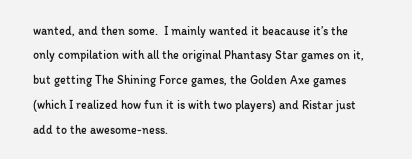wanted, and then some.  I mainly wanted it beacause it’s the only compilation with all the original Phantasy Star games on it, but getting The Shining Force games, the Golden Axe games (which I realized how fun it is with two players) and Ristar just add to the awesome-ness.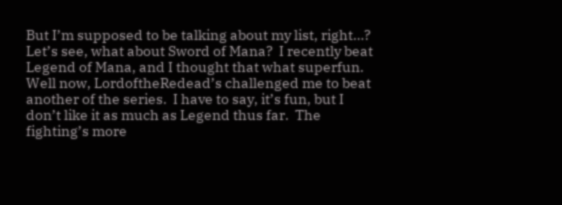But I’m supposed to be talking about my list, right…?  Let’s see, what about Sword of Mana?  I recently beat Legend of Mana, and I thought that what superfun.  Well now, LordoftheRedead’s challenged me to beat another of the series.  I have to say, it’s fun, but I don’t like it as much as Legend thus far.  The fighting’s more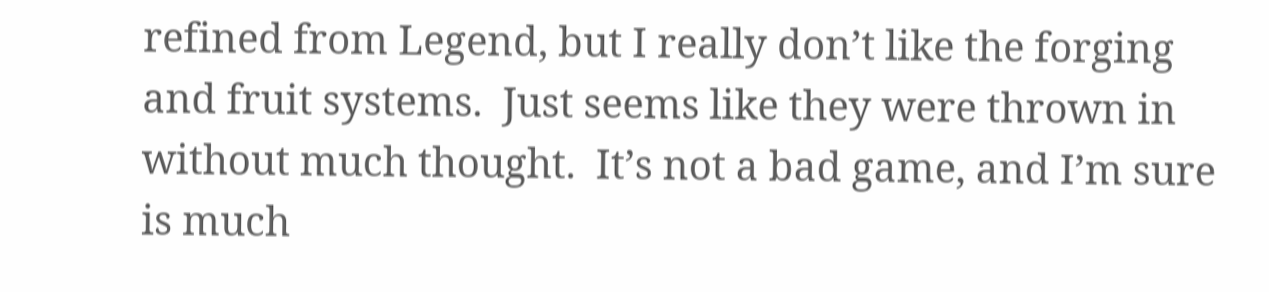refined from Legend, but I really don’t like the forging and fruit systems.  Just seems like they were thrown in without much thought.  It’s not a bad game, and I’m sure is much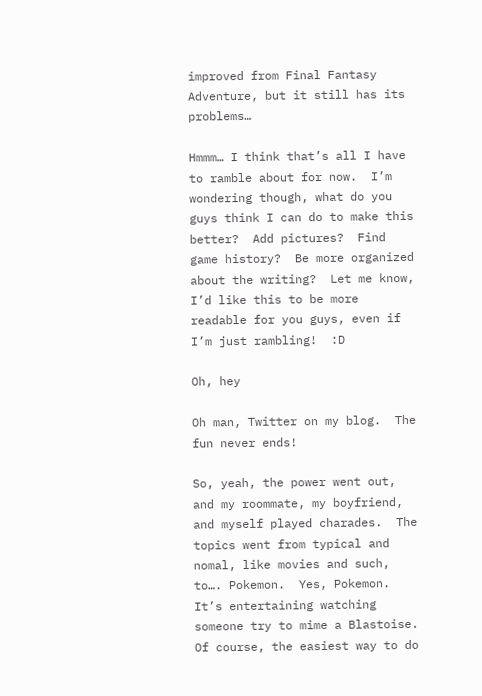improved from Final Fantasy Adventure, but it still has its problems…

Hmmm… I think that’s all I have to ramble about for now.  I’m wondering though, what do you guys think I can do to make this better?  Add pictures?  Find game history?  Be more organized about the writing?  Let me know, I’d like this to be more readable for you guys, even if I’m just rambling!  :D

Oh, hey

Oh man, Twitter on my blog.  The fun never ends!

So, yeah, the power went out, and my roommate, my boyfriend, and myself played charades.  The topics went from typical and nomal, like movies and such, to…. Pokemon.  Yes, Pokemon.  It’s entertaining watching someone try to mime a Blastoise.  Of course, the easiest way to do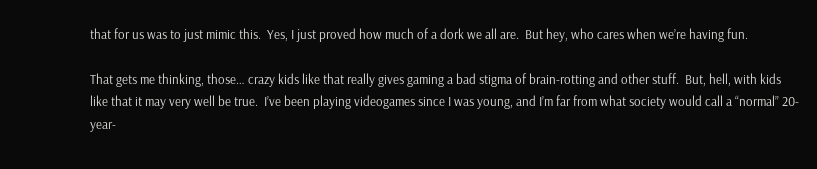that for us was to just mimic this.  Yes, I just proved how much of a dork we all are.  But hey, who cares when we’re having fun.

That gets me thinking, those… crazy kids like that really gives gaming a bad stigma of brain-rotting and other stuff.  But, hell, with kids like that it may very well be true.  I’ve been playing videogames since I was young, and I’m far from what society would call a “normal” 20-year-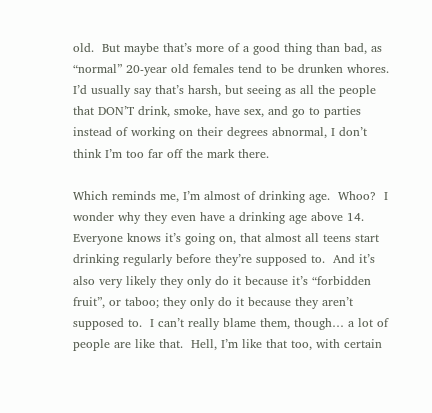old.  But maybe that’s more of a good thing than bad, as “normal” 20-year old females tend to be drunken whores.  I’d usually say that’s harsh, but seeing as all the people that DON’T drink, smoke, have sex, and go to parties instead of working on their degrees abnormal, I don’t think I’m too far off the mark there.

Which reminds me, I’m almost of drinking age.  Whoo?  I wonder why they even have a drinking age above 14.  Everyone knows it’s going on, that almost all teens start drinking regularly before they’re supposed to.  And it’s also very likely they only do it because it’s “forbidden fruit”, or taboo; they only do it because they aren’t supposed to.  I can’t really blame them, though… a lot of people are like that.  Hell, I’m like that too, with certain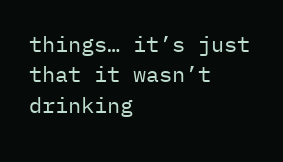things… it’s just that it wasn’t drinking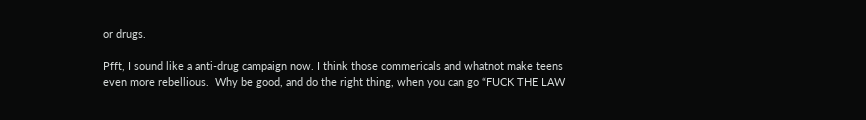or drugs.

Pfft, I sound like a anti-drug campaign now. I think those commericals and whatnot make teens even more rebellious.  Why be good, and do the right thing, when you can go “FUCK THE LAW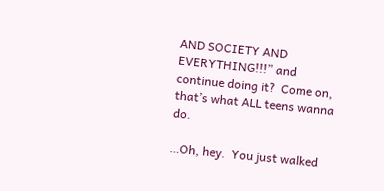AND SOCIETY AND EVERYTHING!!!” and continue doing it?  Come on, that’s what ALL teens wanna do.

…Oh, hey.  You just walked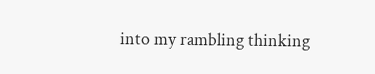into my rambling thinking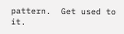pattern.  Get used to it.